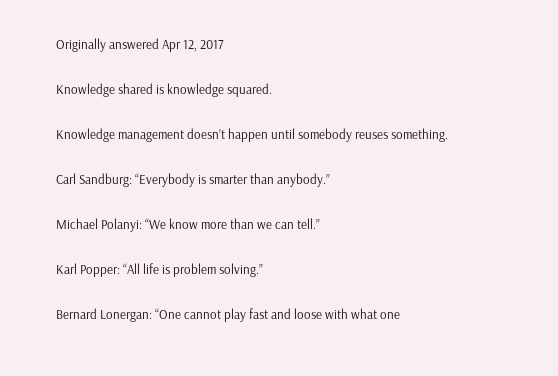Originally answered Apr 12, 2017

Knowledge shared is knowledge squared.

Knowledge management doesn’t happen until somebody reuses something.

Carl Sandburg: “Everybody is smarter than anybody.”

Michael Polanyi: “We know more than we can tell.”

Karl Popper: “All life is problem solving.”

Bernard Lonergan: “One cannot play fast and loose with what one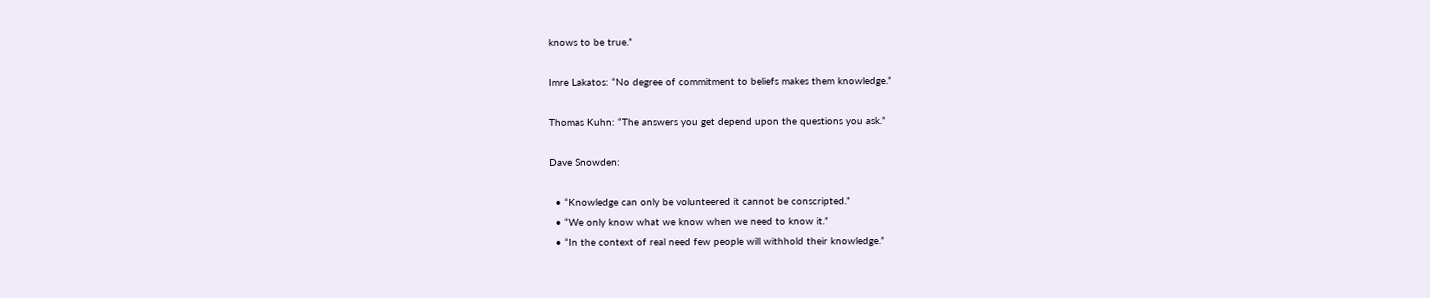knows to be true.”

Imre Lakatos: “No degree of commitment to beliefs makes them knowledge.”

Thomas Kuhn: “The answers you get depend upon the questions you ask.”

Dave Snowden:

  • “Knowledge can only be volunteered it cannot be conscripted.”
  • “We only know what we know when we need to know it.”
  • “In the context of real need few people will withhold their knowledge.”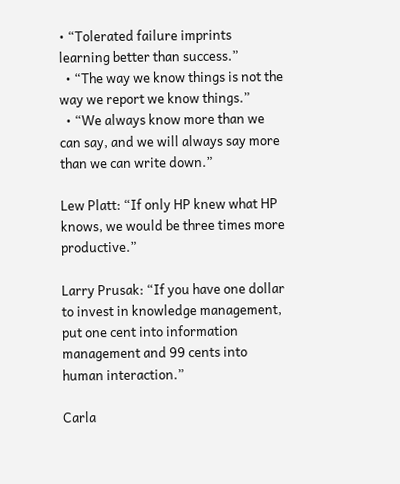• “Tolerated failure imprints learning better than success.”
  • “The way we know things is not the way we report we know things.”
  • “We always know more than we can say, and we will always say more than we can write down.”

Lew Platt: “If only HP knew what HP knows, we would be three times more productive.”

Larry Prusak: “If you have one dollar to invest in knowledge management, put one cent into information management and 99 cents into human interaction.”

Carla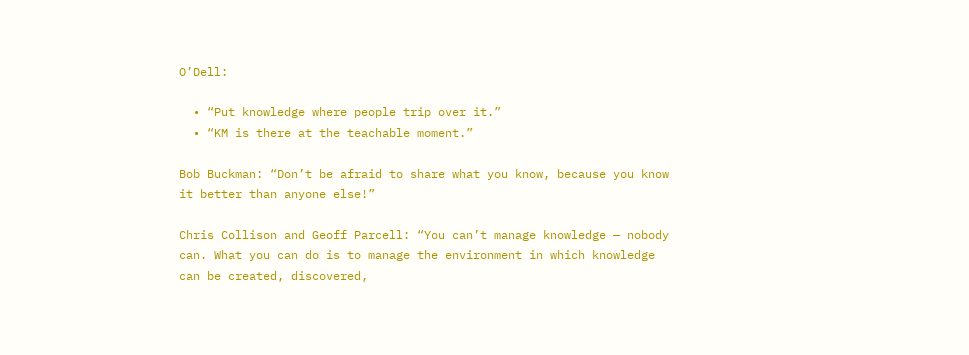O’Dell:

  • “Put knowledge where people trip over it.”
  • “KM is there at the teachable moment.”

Bob Buckman: “Don’t be afraid to share what you know, because you know it better than anyone else!”

Chris Collison and Geoff Parcell: “You can’t manage knowledge — nobody can. What you can do is to manage the environment in which knowledge can be created, discovered,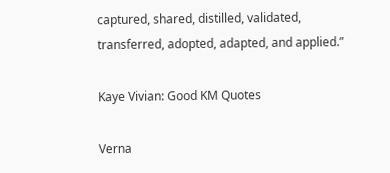captured, shared, distilled, validated, transferred, adopted, adapted, and applied.”

Kaye Vivian: Good KM Quotes

Verna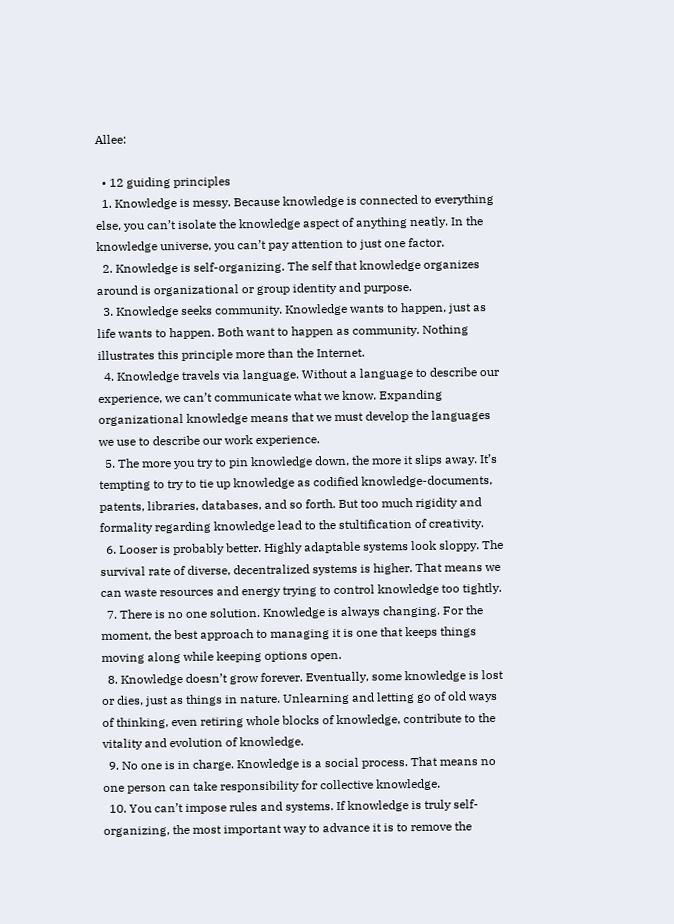Allee:

  • 12 guiding principles
  1. Knowledge is messy. Because knowledge is connected to everything else, you can’t isolate the knowledge aspect of anything neatly. In the knowledge universe, you can’t pay attention to just one factor.
  2. Knowledge is self-organizing. The self that knowledge organizes around is organizational or group identity and purpose.
  3. Knowledge seeks community. Knowledge wants to happen, just as life wants to happen. Both want to happen as community. Nothing illustrates this principle more than the Internet.
  4. Knowledge travels via language. Without a language to describe our experience, we can’t communicate what we know. Expanding organizational knowledge means that we must develop the languages we use to describe our work experience.
  5. The more you try to pin knowledge down, the more it slips away. It’s tempting to try to tie up knowledge as codified knowledge-documents, patents, libraries, databases, and so forth. But too much rigidity and formality regarding knowledge lead to the stultification of creativity.
  6. Looser is probably better. Highly adaptable systems look sloppy. The survival rate of diverse, decentralized systems is higher. That means we can waste resources and energy trying to control knowledge too tightly.
  7. There is no one solution. Knowledge is always changing. For the moment, the best approach to managing it is one that keeps things moving along while keeping options open.
  8. Knowledge doesn’t grow forever. Eventually, some knowledge is lost or dies, just as things in nature. Unlearning and letting go of old ways of thinking, even retiring whole blocks of knowledge, contribute to the vitality and evolution of knowledge.
  9. No one is in charge. Knowledge is a social process. That means no one person can take responsibility for collective knowledge.
  10. You can’t impose rules and systems. If knowledge is truly self-organizing, the most important way to advance it is to remove the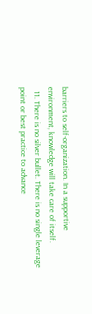barriers to self-organization. In a supportive environment, knowledge will take care of itself.
  11. There is no silver bullet. There is no single leverage point or best practice to advance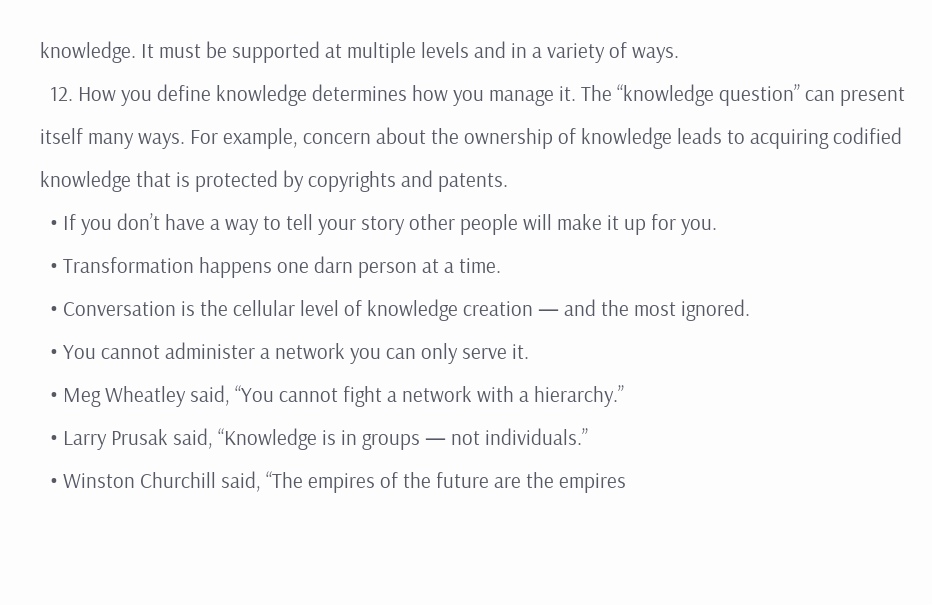knowledge. It must be supported at multiple levels and in a variety of ways.
  12. How you define knowledge determines how you manage it. The “knowledge question” can present itself many ways. For example, concern about the ownership of knowledge leads to acquiring codified knowledge that is protected by copyrights and patents.
  • If you don’t have a way to tell your story other people will make it up for you.
  • Transformation happens one darn person at a time.
  • Conversation is the cellular level of knowledge creation — and the most ignored.
  • You cannot administer a network you can only serve it.
  • Meg Wheatley said, “You cannot fight a network with a hierarchy.”
  • Larry Prusak said, “Knowledge is in groups — not individuals.”
  • Winston Churchill said, “The empires of the future are the empires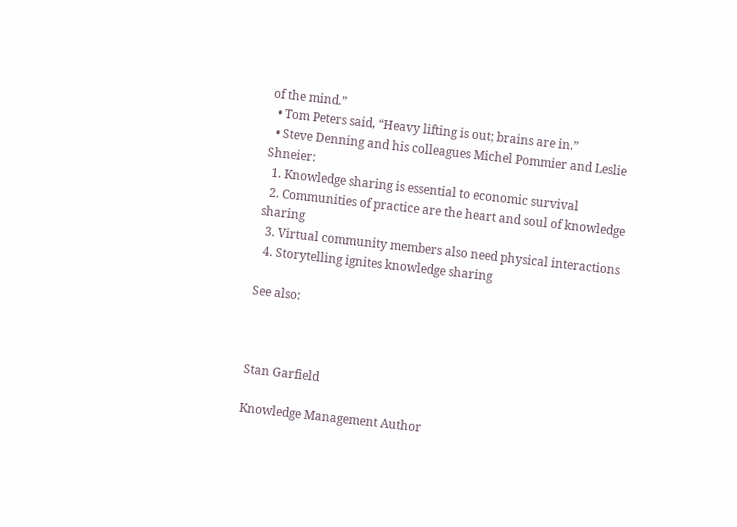of the mind.”
  • Tom Peters said, “Heavy lifting is out; brains are in.”
  • Steve Denning and his colleagues Michel Pommier and Leslie Shneier:
  1. Knowledge sharing is essential to economic survival
  2. Communities of practice are the heart and soul of knowledge sharing
  3. Virtual community members also need physical interactions
  4. Storytelling ignites knowledge sharing

See also:



Stan Garfield

Knowledge Management Author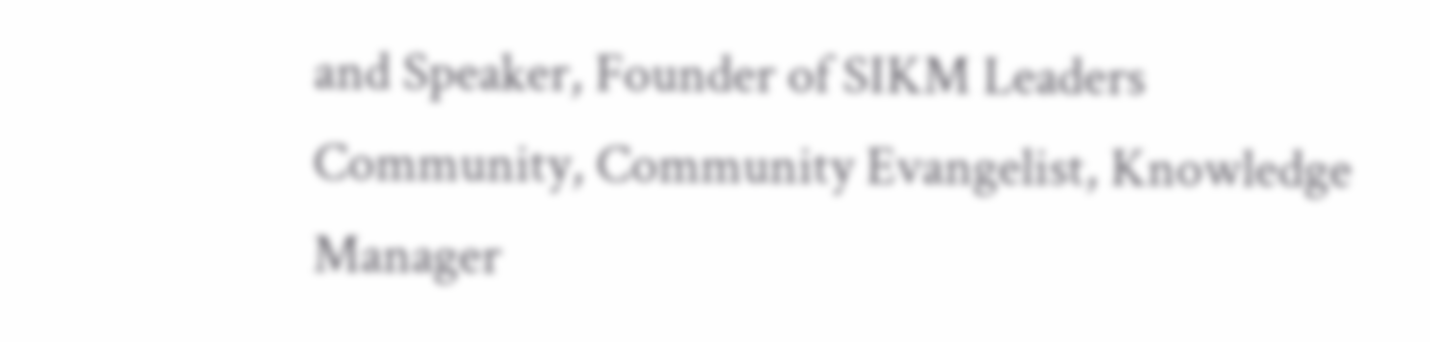and Speaker, Founder of SIKM Leaders Community, Community Evangelist, Knowledge Manager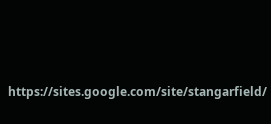https://sites.google.com/site/stangarfield/